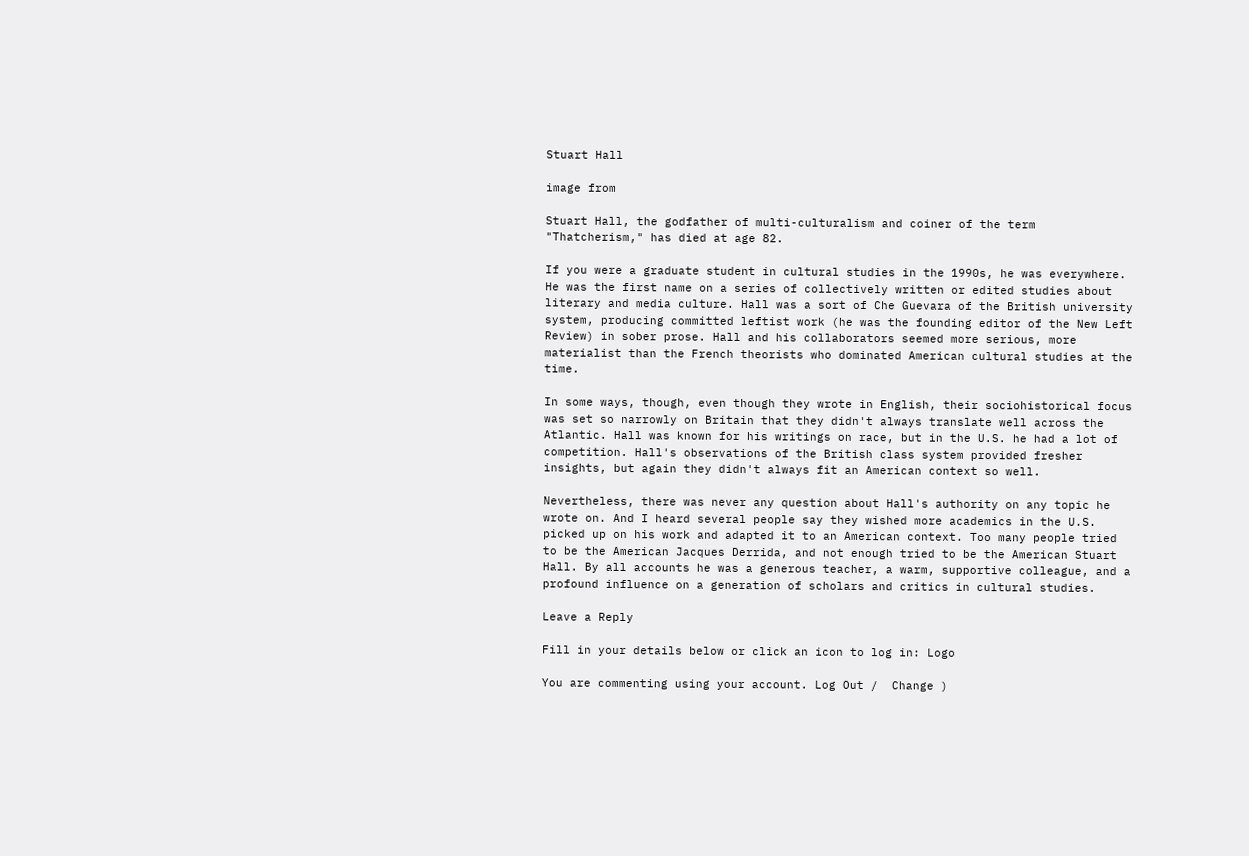Stuart Hall

image from

Stuart Hall, the godfather of multi-culturalism and coiner of the term "Thatcherism," has died at age 82.

If you were a graduate student in cultural studies in the 1990s, he was everywhere. He was the first name on a series of collectively written or edited studies about literary and media culture. Hall was a sort of Che Guevara of the British university system, producing committed leftist work (he was the founding editor of the New Left Review) in sober prose. Hall and his collaborators seemed more serious, more materialist than the French theorists who dominated American cultural studies at the time.

In some ways, though, even though they wrote in English, their sociohistorical focus was set so narrowly on Britain that they didn't always translate well across the Atlantic. Hall was known for his writings on race, but in the U.S. he had a lot of competition. Hall's observations of the British class system provided fresher insights, but again they didn't always fit an American context so well.

Nevertheless, there was never any question about Hall's authority on any topic he wrote on. And I heard several people say they wished more academics in the U.S. picked up on his work and adapted it to an American context. Too many people tried to be the American Jacques Derrida, and not enough tried to be the American Stuart Hall. By all accounts he was a generous teacher, a warm, supportive colleague, and a profound influence on a generation of scholars and critics in cultural studies.

Leave a Reply

Fill in your details below or click an icon to log in: Logo

You are commenting using your account. Log Out /  Change )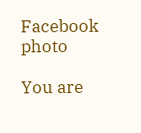Facebook photo

You are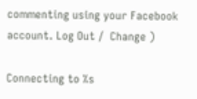commenting using your Facebook account. Log Out /  Change )

Connecting to %s